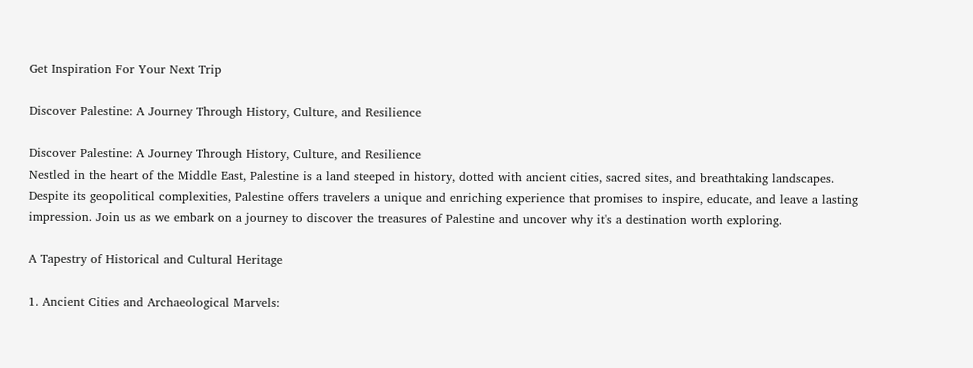Get Inspiration For Your Next Trip

Discover Palestine: A Journey Through History, Culture, and Resilience

Discover Palestine: A Journey Through History, Culture, and Resilience
Nestled in the heart of the Middle East, Palestine is a land steeped in history, dotted with ancient cities, sacred sites, and breathtaking landscapes. Despite its geopolitical complexities, Palestine offers travelers a unique and enriching experience that promises to inspire, educate, and leave a lasting impression. Join us as we embark on a journey to discover the treasures of Palestine and uncover why it's a destination worth exploring.

A Tapestry of Historical and Cultural Heritage

1. Ancient Cities and Archaeological Marvels: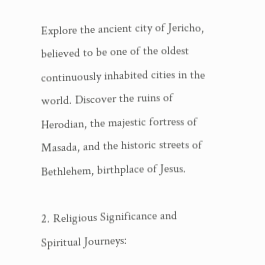Explore the ancient city of Jericho, believed to be one of the oldest continuously inhabited cities in the world. Discover the ruins of Herodian, the majestic fortress of Masada, and the historic streets of Bethlehem, birthplace of Jesus.

2. Religious Significance and Spiritual Journeys: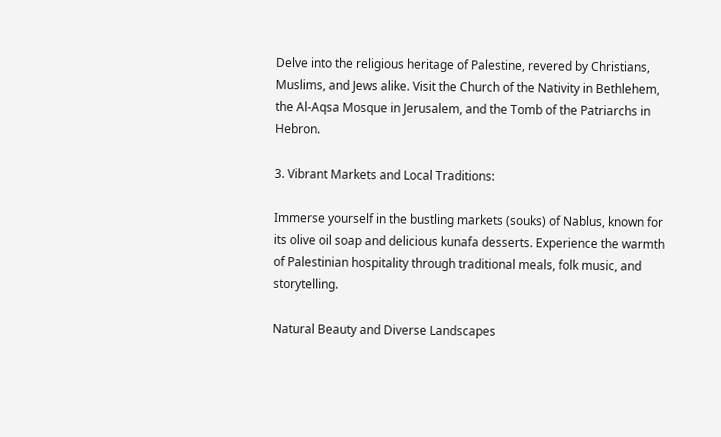Delve into the religious heritage of Palestine, revered by Christians, Muslims, and Jews alike. Visit the Church of the Nativity in Bethlehem, the Al-Aqsa Mosque in Jerusalem, and the Tomb of the Patriarchs in Hebron.

3. Vibrant Markets and Local Traditions:

Immerse yourself in the bustling markets (souks) of Nablus, known for its olive oil soap and delicious kunafa desserts. Experience the warmth of Palestinian hospitality through traditional meals, folk music, and storytelling.

Natural Beauty and Diverse Landscapes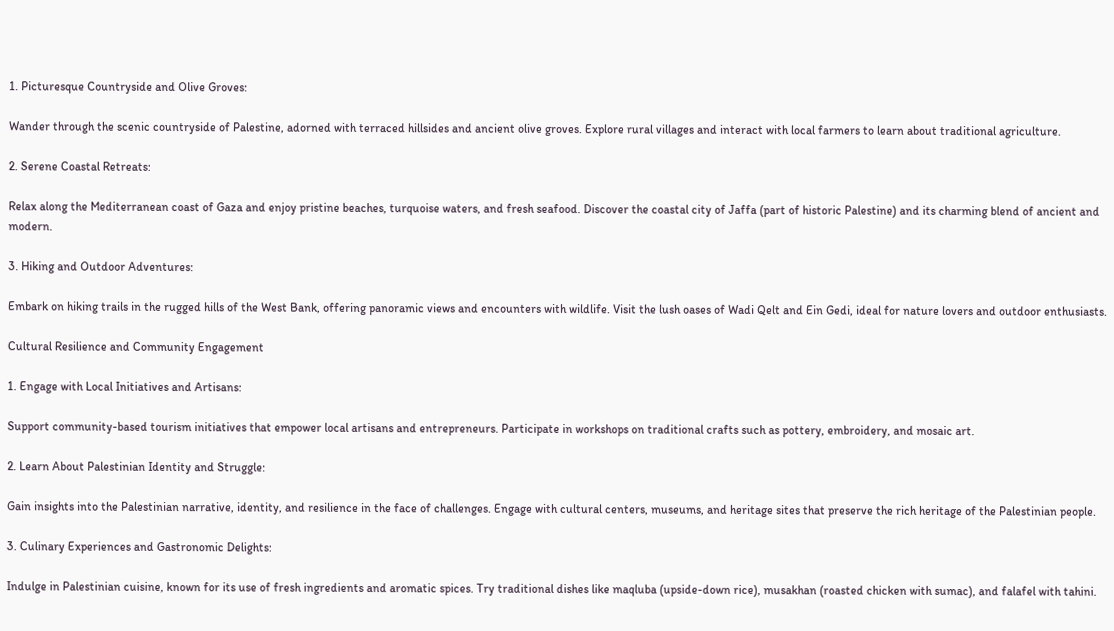1. Picturesque Countryside and Olive Groves:

Wander through the scenic countryside of Palestine, adorned with terraced hillsides and ancient olive groves. Explore rural villages and interact with local farmers to learn about traditional agriculture.

2. Serene Coastal Retreats:

Relax along the Mediterranean coast of Gaza and enjoy pristine beaches, turquoise waters, and fresh seafood. Discover the coastal city of Jaffa (part of historic Palestine) and its charming blend of ancient and modern.

3. Hiking and Outdoor Adventures:

Embark on hiking trails in the rugged hills of the West Bank, offering panoramic views and encounters with wildlife. Visit the lush oases of Wadi Qelt and Ein Gedi, ideal for nature lovers and outdoor enthusiasts.

Cultural Resilience and Community Engagement

1. Engage with Local Initiatives and Artisans:

Support community-based tourism initiatives that empower local artisans and entrepreneurs. Participate in workshops on traditional crafts such as pottery, embroidery, and mosaic art.

2. Learn About Palestinian Identity and Struggle:

Gain insights into the Palestinian narrative, identity, and resilience in the face of challenges. Engage with cultural centers, museums, and heritage sites that preserve the rich heritage of the Palestinian people.

3. Culinary Experiences and Gastronomic Delights:

Indulge in Palestinian cuisine, known for its use of fresh ingredients and aromatic spices. Try traditional dishes like maqluba (upside-down rice), musakhan (roasted chicken with sumac), and falafel with tahini.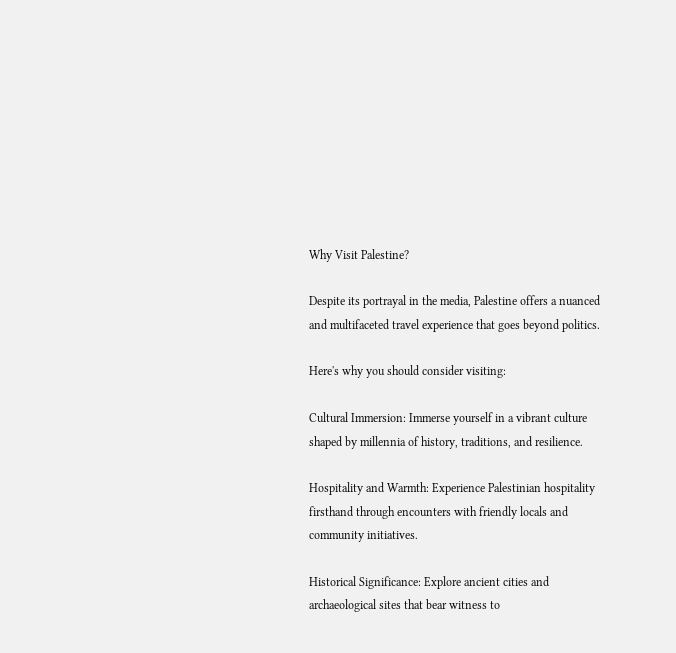Why Visit Palestine?

Despite its portrayal in the media, Palestine offers a nuanced and multifaceted travel experience that goes beyond politics.

Here's why you should consider visiting:

Cultural Immersion: Immerse yourself in a vibrant culture shaped by millennia of history, traditions, and resilience.

Hospitality and Warmth: Experience Palestinian hospitality firsthand through encounters with friendly locals and community initiatives.

Historical Significance: Explore ancient cities and archaeological sites that bear witness to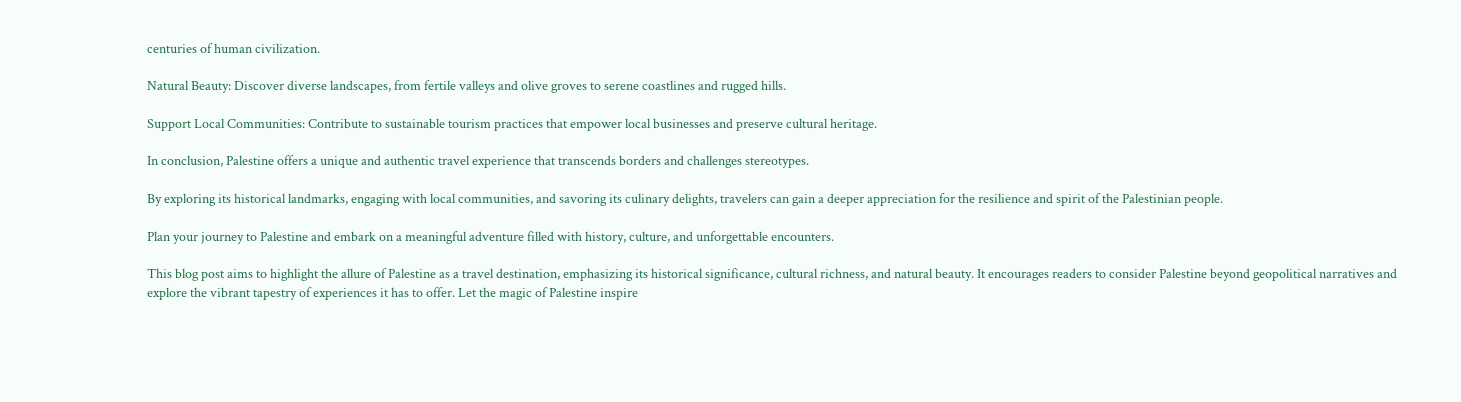centuries of human civilization.

Natural Beauty: Discover diverse landscapes, from fertile valleys and olive groves to serene coastlines and rugged hills.

Support Local Communities: Contribute to sustainable tourism practices that empower local businesses and preserve cultural heritage.

In conclusion, Palestine offers a unique and authentic travel experience that transcends borders and challenges stereotypes.

By exploring its historical landmarks, engaging with local communities, and savoring its culinary delights, travelers can gain a deeper appreciation for the resilience and spirit of the Palestinian people.

Plan your journey to Palestine and embark on a meaningful adventure filled with history, culture, and unforgettable encounters.

This blog post aims to highlight the allure of Palestine as a travel destination, emphasizing its historical significance, cultural richness, and natural beauty. It encourages readers to consider Palestine beyond geopolitical narratives and explore the vibrant tapestry of experiences it has to offer. Let the magic of Palestine inspire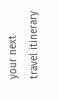your next travel itinerary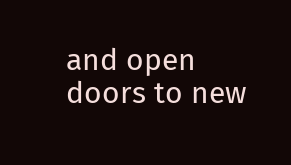and open doors to new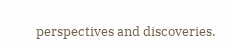perspectives and discoveries.